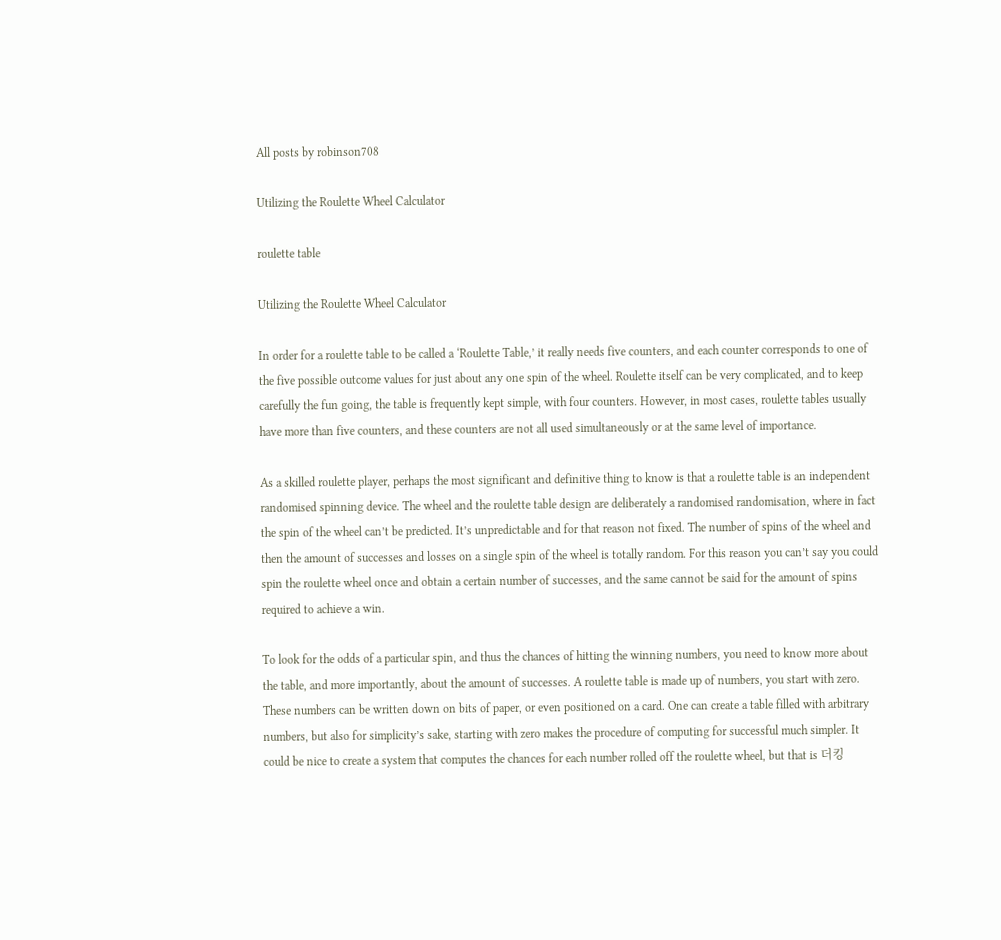All posts by robinson708

Utilizing the Roulette Wheel Calculator

roulette table

Utilizing the Roulette Wheel Calculator

In order for a roulette table to be called a ‘Roulette Table,’ it really needs five counters, and each counter corresponds to one of the five possible outcome values for just about any one spin of the wheel. Roulette itself can be very complicated, and to keep carefully the fun going, the table is frequently kept simple, with four counters. However, in most cases, roulette tables usually have more than five counters, and these counters are not all used simultaneously or at the same level of importance.

As a skilled roulette player, perhaps the most significant and definitive thing to know is that a roulette table is an independent randomised spinning device. The wheel and the roulette table design are deliberately a randomised randomisation, where in fact the spin of the wheel can’t be predicted. It’s unpredictable and for that reason not fixed. The number of spins of the wheel and then the amount of successes and losses on a single spin of the wheel is totally random. For this reason you can’t say you could spin the roulette wheel once and obtain a certain number of successes, and the same cannot be said for the amount of spins required to achieve a win.

To look for the odds of a particular spin, and thus the chances of hitting the winning numbers, you need to know more about the table, and more importantly, about the amount of successes. A roulette table is made up of numbers, you start with zero. These numbers can be written down on bits of paper, or even positioned on a card. One can create a table filled with arbitrary numbers, but also for simplicity’s sake, starting with zero makes the procedure of computing for successful much simpler. It could be nice to create a system that computes the chances for each number rolled off the roulette wheel, but that is 더킹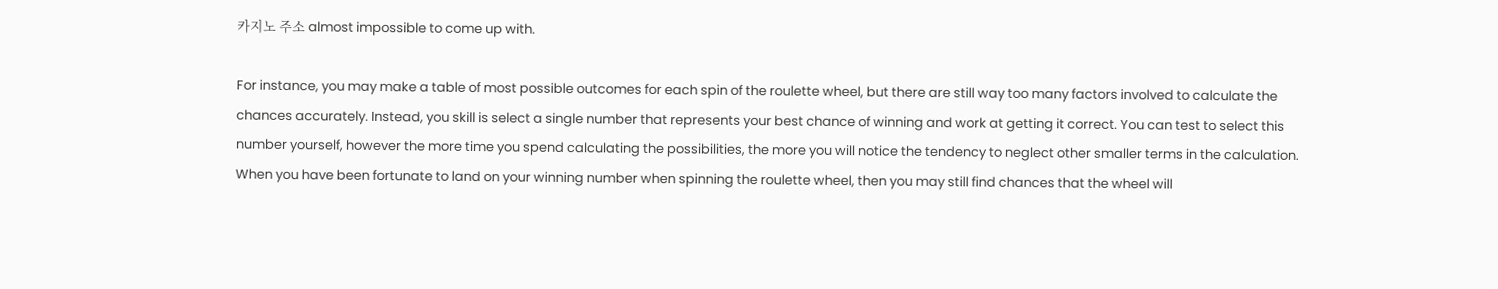카지노 주소 almost impossible to come up with.

For instance, you may make a table of most possible outcomes for each spin of the roulette wheel, but there are still way too many factors involved to calculate the chances accurately. Instead, you skill is select a single number that represents your best chance of winning and work at getting it correct. You can test to select this number yourself, however the more time you spend calculating the possibilities, the more you will notice the tendency to neglect other smaller terms in the calculation. When you have been fortunate to land on your winning number when spinning the roulette wheel, then you may still find chances that the wheel will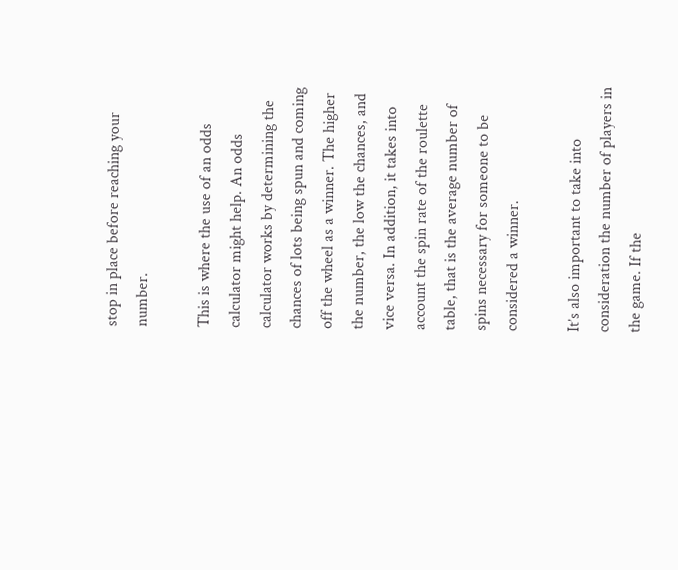stop in place before reaching your number.

This is where the use of an odds calculator might help. An odds calculator works by determining the chances of lots being spun and coming off the wheel as a winner. The higher the number, the low the chances, and vice versa. In addition, it takes into account the spin rate of the roulette table, that is the average number of spins necessary for someone to be considered a winner.

It’s also important to take into consideration the number of players in the game. If the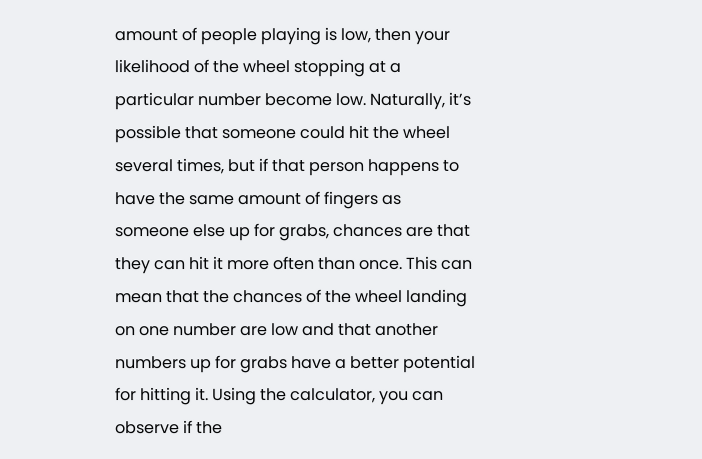amount of people playing is low, then your likelihood of the wheel stopping at a particular number become low. Naturally, it’s possible that someone could hit the wheel several times, but if that person happens to have the same amount of fingers as someone else up for grabs, chances are that they can hit it more often than once. This can mean that the chances of the wheel landing on one number are low and that another numbers up for grabs have a better potential for hitting it. Using the calculator, you can observe if the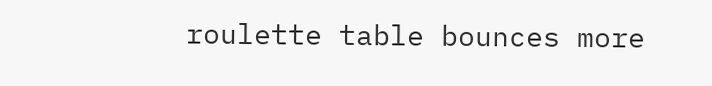roulette table bounces more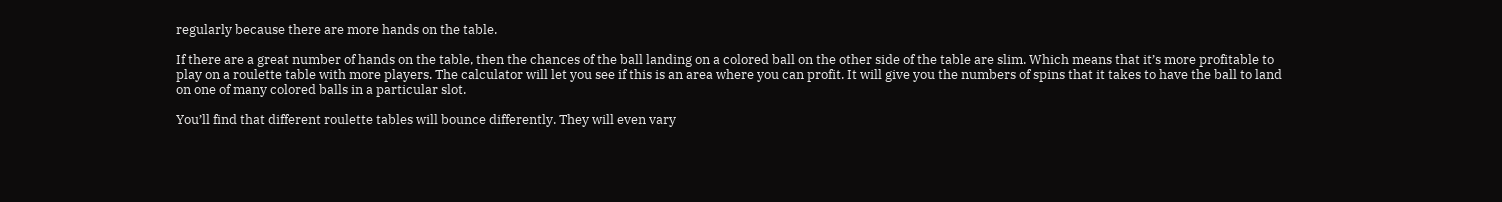regularly because there are more hands on the table.

If there are a great number of hands on the table, then the chances of the ball landing on a colored ball on the other side of the table are slim. Which means that it’s more profitable to play on a roulette table with more players. The calculator will let you see if this is an area where you can profit. It will give you the numbers of spins that it takes to have the ball to land on one of many colored balls in a particular slot.

You’ll find that different roulette tables will bounce differently. They will even vary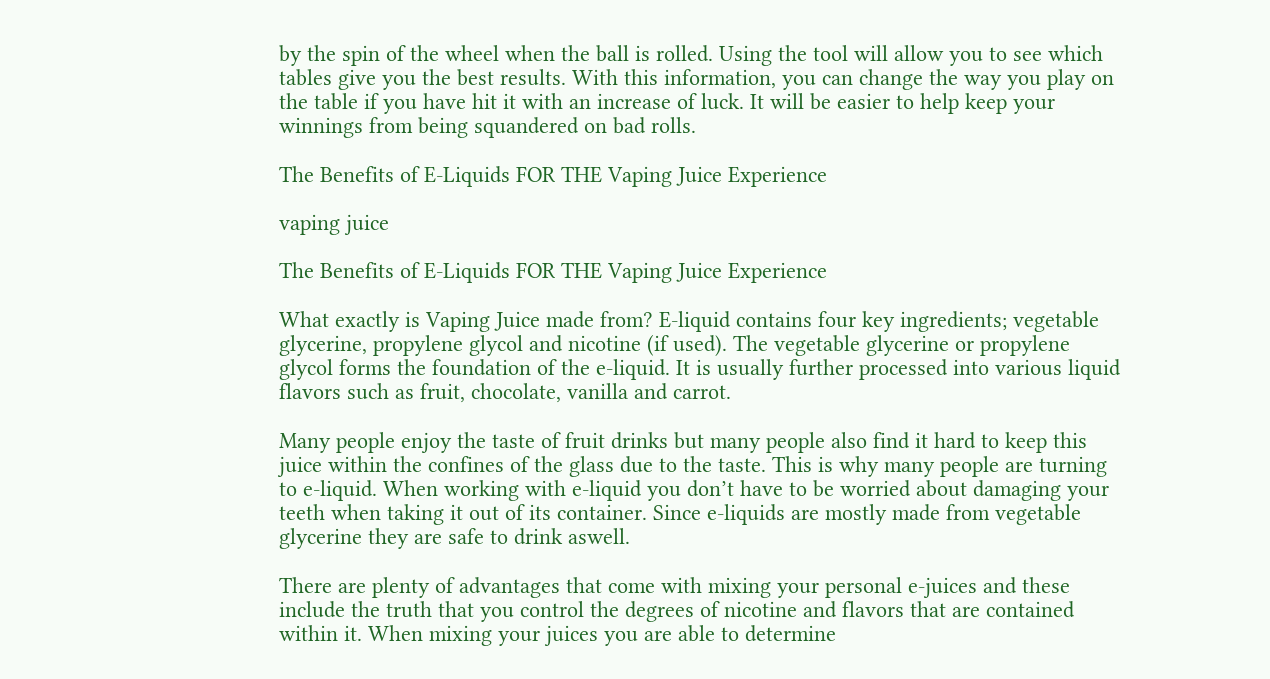by the spin of the wheel when the ball is rolled. Using the tool will allow you to see which tables give you the best results. With this information, you can change the way you play on the table if you have hit it with an increase of luck. It will be easier to help keep your winnings from being squandered on bad rolls.

The Benefits of E-Liquids FOR THE Vaping Juice Experience

vaping juice

The Benefits of E-Liquids FOR THE Vaping Juice Experience

What exactly is Vaping Juice made from? E-liquid contains four key ingredients; vegetable glycerine, propylene glycol and nicotine (if used). The vegetable glycerine or propylene glycol forms the foundation of the e-liquid. It is usually further processed into various liquid flavors such as fruit, chocolate, vanilla and carrot.

Many people enjoy the taste of fruit drinks but many people also find it hard to keep this juice within the confines of the glass due to the taste. This is why many people are turning to e-liquid. When working with e-liquid you don’t have to be worried about damaging your teeth when taking it out of its container. Since e-liquids are mostly made from vegetable glycerine they are safe to drink aswell.

There are plenty of advantages that come with mixing your personal e-juices and these include the truth that you control the degrees of nicotine and flavors that are contained within it. When mixing your juices you are able to determine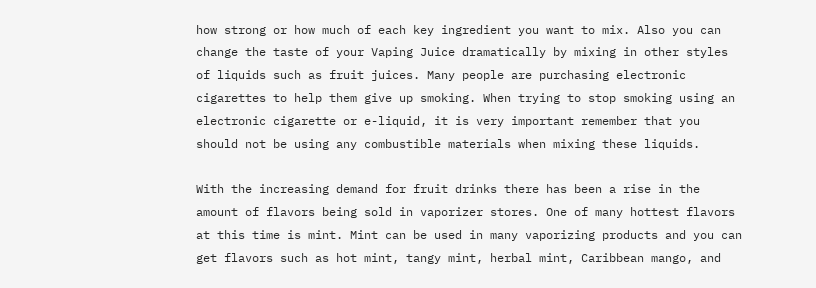how strong or how much of each key ingredient you want to mix. Also you can change the taste of your Vaping Juice dramatically by mixing in other styles of liquids such as fruit juices. Many people are purchasing electronic cigarettes to help them give up smoking. When trying to stop smoking using an electronic cigarette or e-liquid, it is very important remember that you should not be using any combustible materials when mixing these liquids.

With the increasing demand for fruit drinks there has been a rise in the amount of flavors being sold in vaporizer stores. One of many hottest flavors at this time is mint. Mint can be used in many vaporizing products and you can get flavors such as hot mint, tangy mint, herbal mint, Caribbean mango, and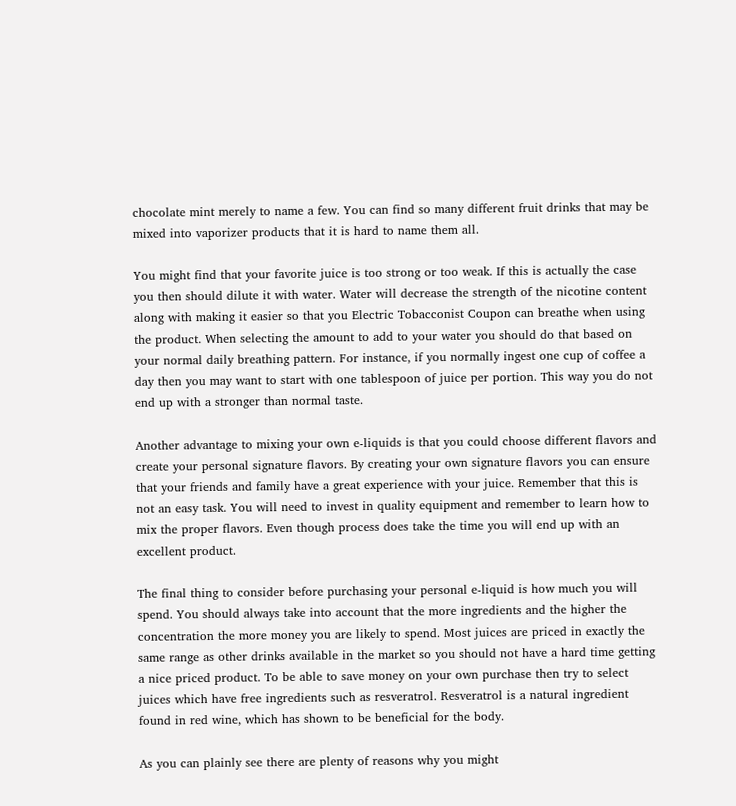chocolate mint merely to name a few. You can find so many different fruit drinks that may be mixed into vaporizer products that it is hard to name them all.

You might find that your favorite juice is too strong or too weak. If this is actually the case you then should dilute it with water. Water will decrease the strength of the nicotine content along with making it easier so that you Electric Tobacconist Coupon can breathe when using the product. When selecting the amount to add to your water you should do that based on your normal daily breathing pattern. For instance, if you normally ingest one cup of coffee a day then you may want to start with one tablespoon of juice per portion. This way you do not end up with a stronger than normal taste.

Another advantage to mixing your own e-liquids is that you could choose different flavors and create your personal signature flavors. By creating your own signature flavors you can ensure that your friends and family have a great experience with your juice. Remember that this is not an easy task. You will need to invest in quality equipment and remember to learn how to mix the proper flavors. Even though process does take the time you will end up with an excellent product.

The final thing to consider before purchasing your personal e-liquid is how much you will spend. You should always take into account that the more ingredients and the higher the concentration the more money you are likely to spend. Most juices are priced in exactly the same range as other drinks available in the market so you should not have a hard time getting a nice priced product. To be able to save money on your own purchase then try to select juices which have free ingredients such as resveratrol. Resveratrol is a natural ingredient found in red wine, which has shown to be beneficial for the body.

As you can plainly see there are plenty of reasons why you might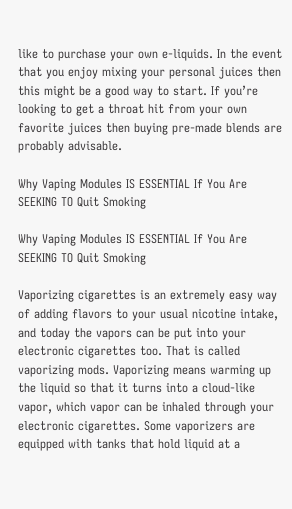like to purchase your own e-liquids. In the event that you enjoy mixing your personal juices then this might be a good way to start. If you’re looking to get a throat hit from your own favorite juices then buying pre-made blends are probably advisable.

Why Vaping Modules IS ESSENTIAL If You Are SEEKING TO Quit Smoking

Why Vaping Modules IS ESSENTIAL If You Are SEEKING TO Quit Smoking

Vaporizing cigarettes is an extremely easy way of adding flavors to your usual nicotine intake, and today the vapors can be put into your electronic cigarettes too. That is called vaporizing mods. Vaporizing means warming up the liquid so that it turns into a cloud-like vapor, which vapor can be inhaled through your electronic cigarettes. Some vaporizers are equipped with tanks that hold liquid at a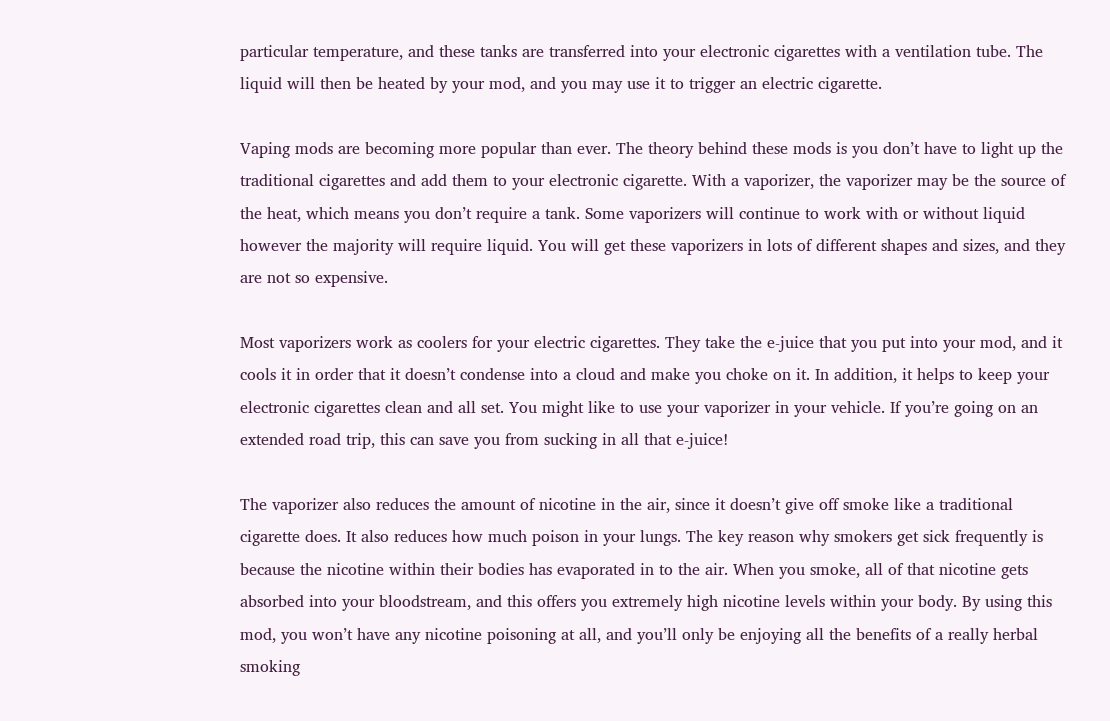particular temperature, and these tanks are transferred into your electronic cigarettes with a ventilation tube. The liquid will then be heated by your mod, and you may use it to trigger an electric cigarette.

Vaping mods are becoming more popular than ever. The theory behind these mods is you don’t have to light up the traditional cigarettes and add them to your electronic cigarette. With a vaporizer, the vaporizer may be the source of the heat, which means you don’t require a tank. Some vaporizers will continue to work with or without liquid however the majority will require liquid. You will get these vaporizers in lots of different shapes and sizes, and they are not so expensive.

Most vaporizers work as coolers for your electric cigarettes. They take the e-juice that you put into your mod, and it cools it in order that it doesn’t condense into a cloud and make you choke on it. In addition, it helps to keep your electronic cigarettes clean and all set. You might like to use your vaporizer in your vehicle. If you’re going on an extended road trip, this can save you from sucking in all that e-juice!

The vaporizer also reduces the amount of nicotine in the air, since it doesn’t give off smoke like a traditional cigarette does. It also reduces how much poison in your lungs. The key reason why smokers get sick frequently is because the nicotine within their bodies has evaporated in to the air. When you smoke, all of that nicotine gets absorbed into your bloodstream, and this offers you extremely high nicotine levels within your body. By using this mod, you won’t have any nicotine poisoning at all, and you’ll only be enjoying all the benefits of a really herbal smoking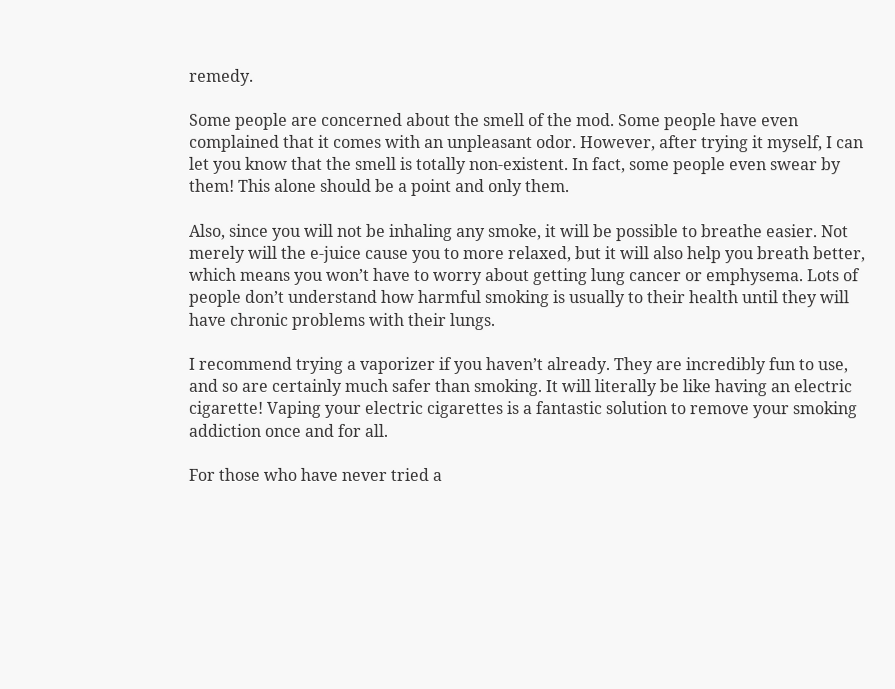remedy.

Some people are concerned about the smell of the mod. Some people have even complained that it comes with an unpleasant odor. However, after trying it myself, I can let you know that the smell is totally non-existent. In fact, some people even swear by them! This alone should be a point and only them.

Also, since you will not be inhaling any smoke, it will be possible to breathe easier. Not merely will the e-juice cause you to more relaxed, but it will also help you breath better, which means you won’t have to worry about getting lung cancer or emphysema. Lots of people don’t understand how harmful smoking is usually to their health until they will have chronic problems with their lungs.

I recommend trying a vaporizer if you haven’t already. They are incredibly fun to use, and so are certainly much safer than smoking. It will literally be like having an electric cigarette! Vaping your electric cigarettes is a fantastic solution to remove your smoking addiction once and for all.

For those who have never tried a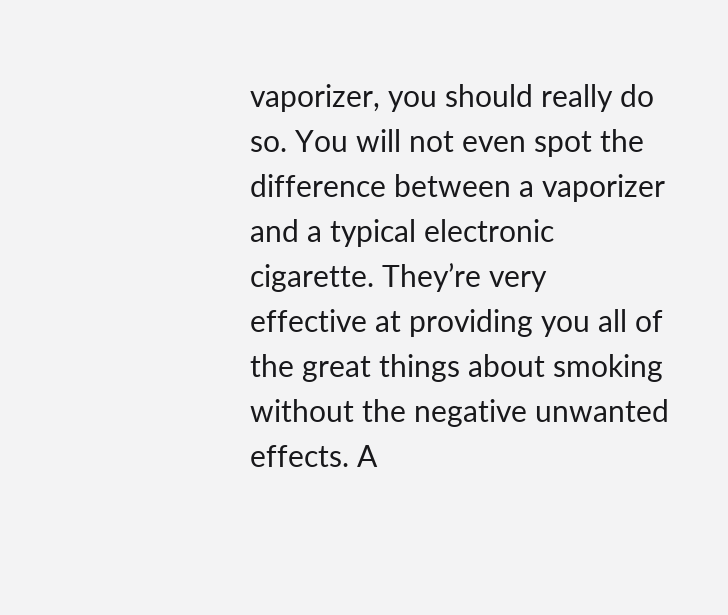vaporizer, you should really do so. You will not even spot the difference between a vaporizer and a typical electronic cigarette. They’re very effective at providing you all of the great things about smoking without the negative unwanted effects. A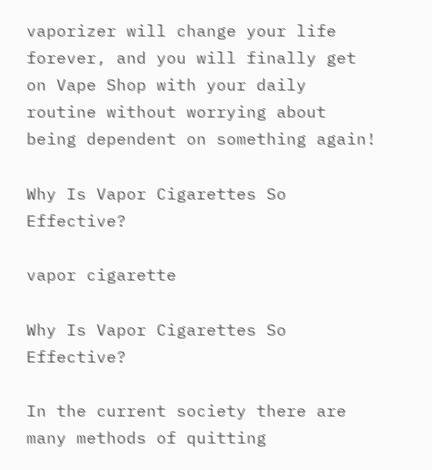vaporizer will change your life forever, and you will finally get on Vape Shop with your daily routine without worrying about being dependent on something again!

Why Is Vapor Cigarettes So Effective?

vapor cigarette

Why Is Vapor Cigarettes So Effective?

In the current society there are many methods of quitting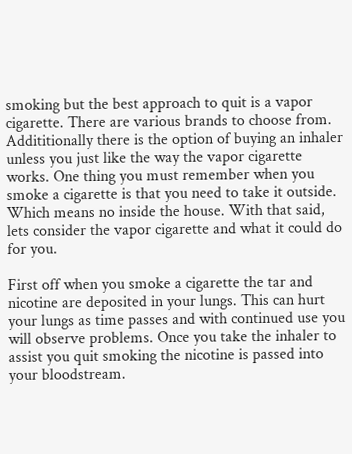smoking but the best approach to quit is a vapor cigarette. There are various brands to choose from. Addititionally there is the option of buying an inhaler unless you just like the way the vapor cigarette works. One thing you must remember when you smoke a cigarette is that you need to take it outside. Which means no inside the house. With that said, lets consider the vapor cigarette and what it could do for you.

First off when you smoke a cigarette the tar and nicotine are deposited in your lungs. This can hurt your lungs as time passes and with continued use you will observe problems. Once you take the inhaler to assist you quit smoking the nicotine is passed into your bloodstream.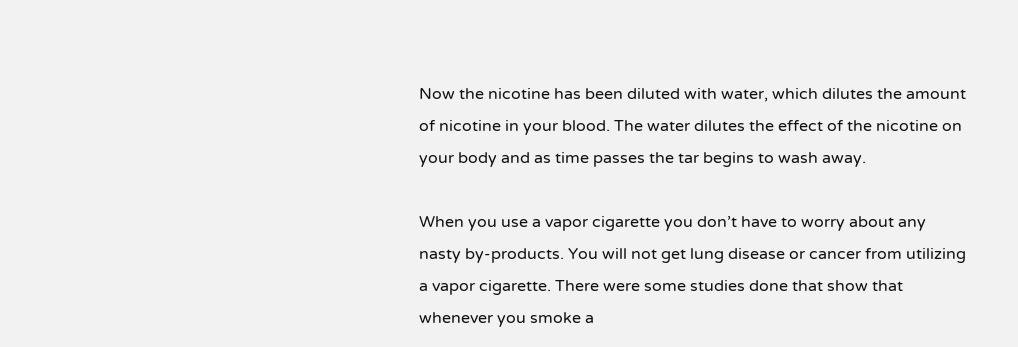Now the nicotine has been diluted with water, which dilutes the amount of nicotine in your blood. The water dilutes the effect of the nicotine on your body and as time passes the tar begins to wash away.

When you use a vapor cigarette you don’t have to worry about any nasty by-products. You will not get lung disease or cancer from utilizing a vapor cigarette. There were some studies done that show that whenever you smoke a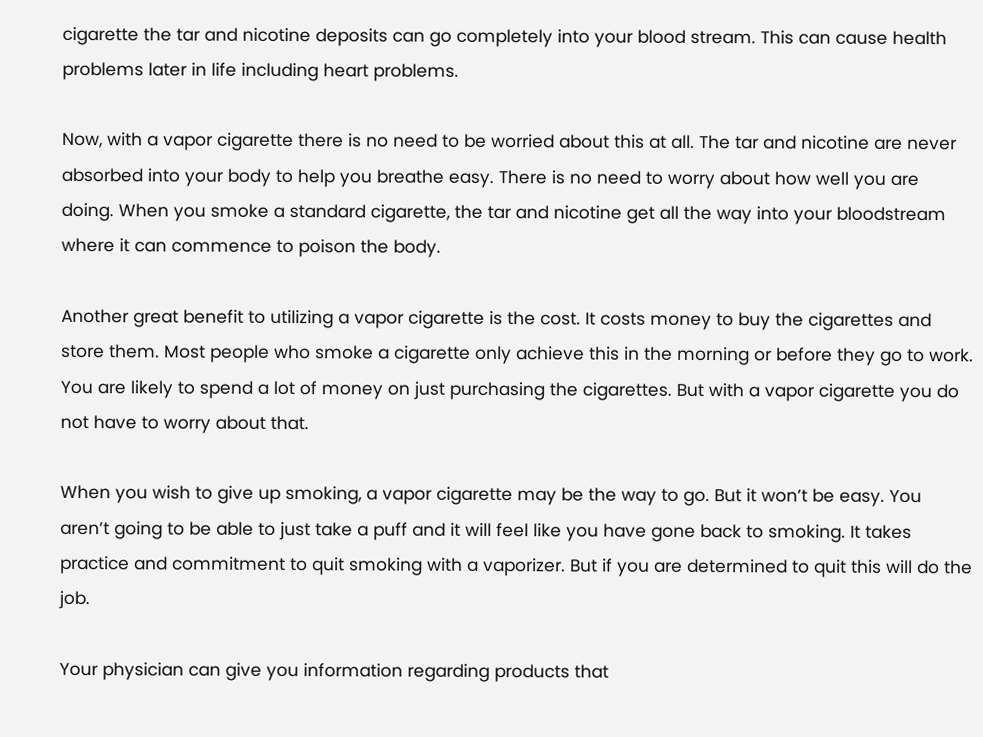cigarette the tar and nicotine deposits can go completely into your blood stream. This can cause health problems later in life including heart problems.

Now, with a vapor cigarette there is no need to be worried about this at all. The tar and nicotine are never absorbed into your body to help you breathe easy. There is no need to worry about how well you are doing. When you smoke a standard cigarette, the tar and nicotine get all the way into your bloodstream where it can commence to poison the body.

Another great benefit to utilizing a vapor cigarette is the cost. It costs money to buy the cigarettes and store them. Most people who smoke a cigarette only achieve this in the morning or before they go to work. You are likely to spend a lot of money on just purchasing the cigarettes. But with a vapor cigarette you do not have to worry about that.

When you wish to give up smoking, a vapor cigarette may be the way to go. But it won’t be easy. You aren’t going to be able to just take a puff and it will feel like you have gone back to smoking. It takes practice and commitment to quit smoking with a vaporizer. But if you are determined to quit this will do the job.

Your physician can give you information regarding products that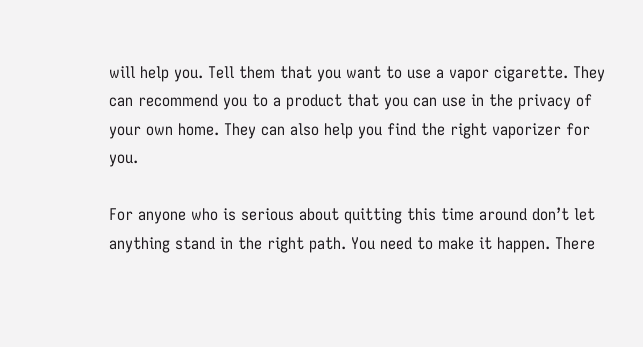will help you. Tell them that you want to use a vapor cigarette. They can recommend you to a product that you can use in the privacy of your own home. They can also help you find the right vaporizer for you.

For anyone who is serious about quitting this time around don’t let anything stand in the right path. You need to make it happen. There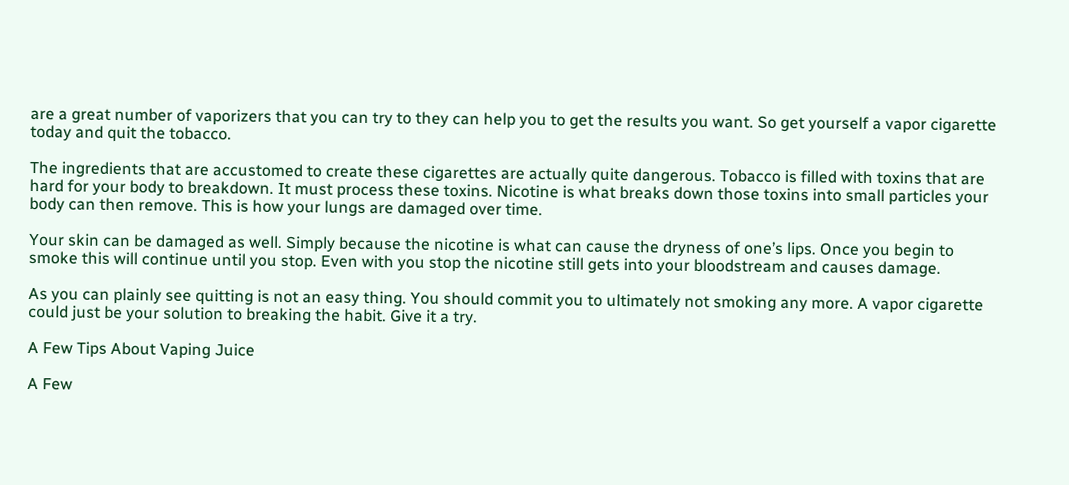are a great number of vaporizers that you can try to they can help you to get the results you want. So get yourself a vapor cigarette today and quit the tobacco.

The ingredients that are accustomed to create these cigarettes are actually quite dangerous. Tobacco is filled with toxins that are hard for your body to breakdown. It must process these toxins. Nicotine is what breaks down those toxins into small particles your body can then remove. This is how your lungs are damaged over time.

Your skin can be damaged as well. Simply because the nicotine is what can cause the dryness of one’s lips. Once you begin to smoke this will continue until you stop. Even with you stop the nicotine still gets into your bloodstream and causes damage.

As you can plainly see quitting is not an easy thing. You should commit you to ultimately not smoking any more. A vapor cigarette could just be your solution to breaking the habit. Give it a try.

A Few Tips About Vaping Juice

A Few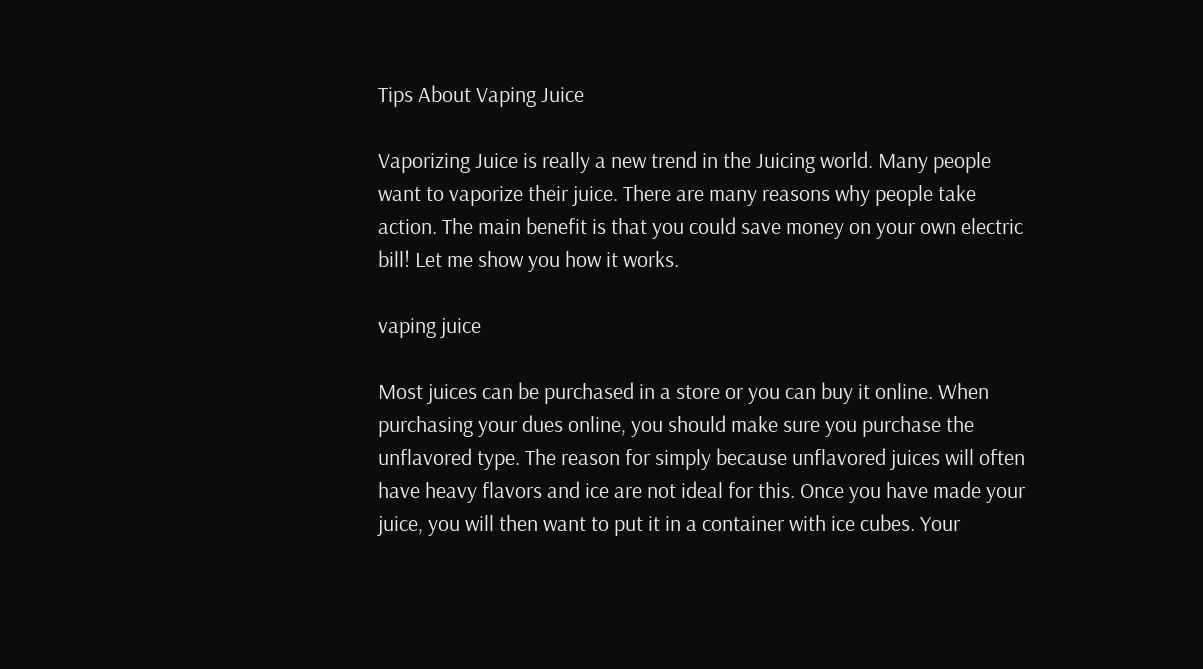Tips About Vaping Juice

Vaporizing Juice is really a new trend in the Juicing world. Many people want to vaporize their juice. There are many reasons why people take action. The main benefit is that you could save money on your own electric bill! Let me show you how it works.

vaping juice

Most juices can be purchased in a store or you can buy it online. When purchasing your dues online, you should make sure you purchase the unflavored type. The reason for simply because unflavored juices will often have heavy flavors and ice are not ideal for this. Once you have made your juice, you will then want to put it in a container with ice cubes. Your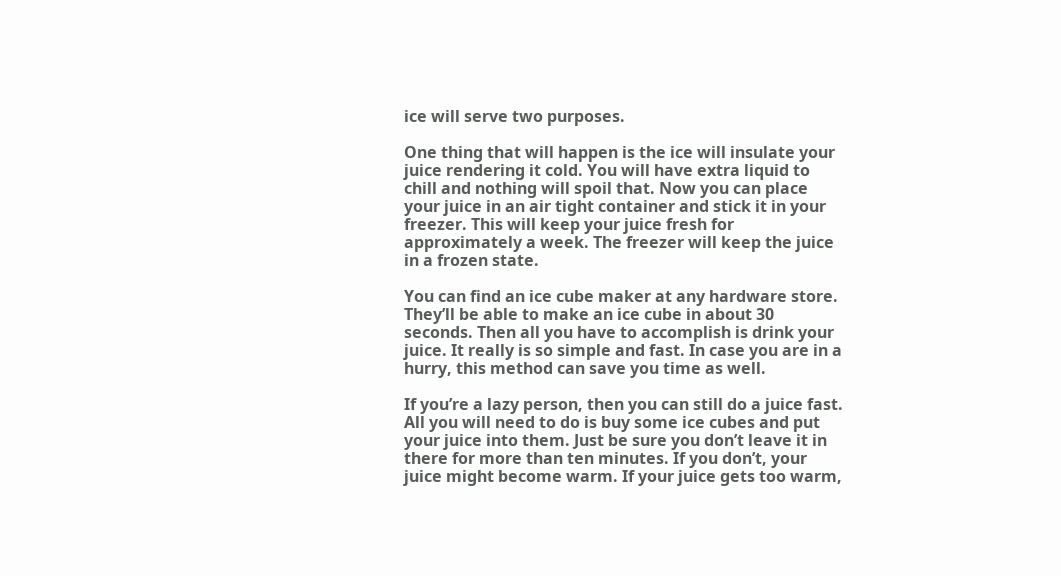ice will serve two purposes.

One thing that will happen is the ice will insulate your juice rendering it cold. You will have extra liquid to chill and nothing will spoil that. Now you can place your juice in an air tight container and stick it in your freezer. This will keep your juice fresh for approximately a week. The freezer will keep the juice in a frozen state.

You can find an ice cube maker at any hardware store. They’ll be able to make an ice cube in about 30 seconds. Then all you have to accomplish is drink your juice. It really is so simple and fast. In case you are in a hurry, this method can save you time as well.

If you’re a lazy person, then you can still do a juice fast. All you will need to do is buy some ice cubes and put your juice into them. Just be sure you don’t leave it in there for more than ten minutes. If you don’t, your juice might become warm. If your juice gets too warm,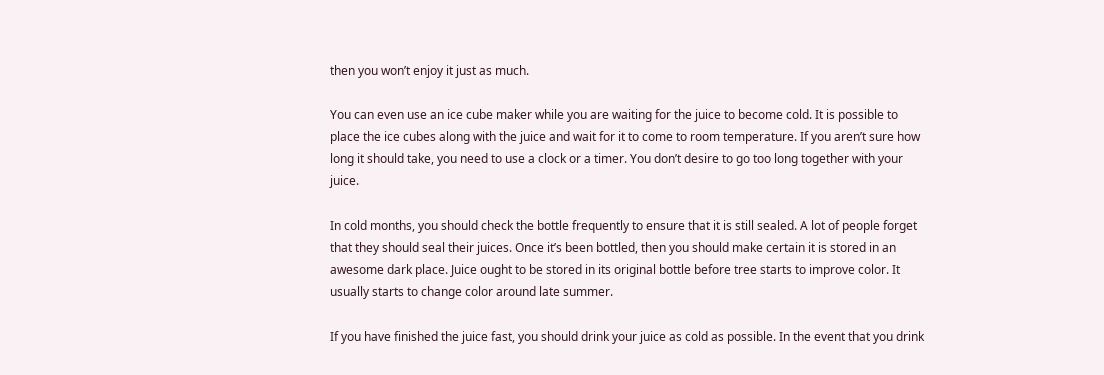then you won’t enjoy it just as much.

You can even use an ice cube maker while you are waiting for the juice to become cold. It is possible to place the ice cubes along with the juice and wait for it to come to room temperature. If you aren’t sure how long it should take, you need to use a clock or a timer. You don’t desire to go too long together with your juice.

In cold months, you should check the bottle frequently to ensure that it is still sealed. A lot of people forget that they should seal their juices. Once it’s been bottled, then you should make certain it is stored in an awesome dark place. Juice ought to be stored in its original bottle before tree starts to improve color. It usually starts to change color around late summer.

If you have finished the juice fast, you should drink your juice as cold as possible. In the event that you drink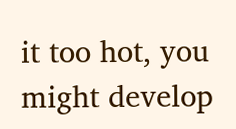it too hot, you might develop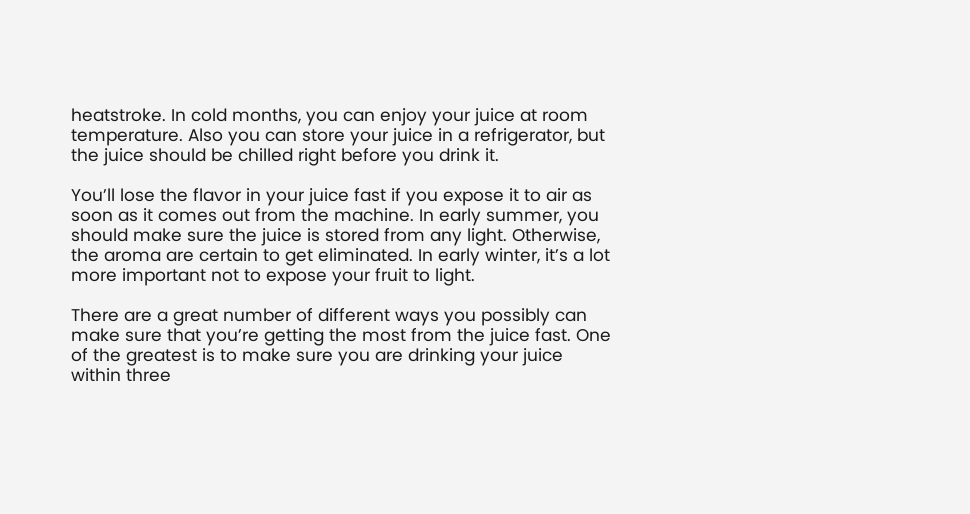heatstroke. In cold months, you can enjoy your juice at room temperature. Also you can store your juice in a refrigerator, but the juice should be chilled right before you drink it.

You’ll lose the flavor in your juice fast if you expose it to air as soon as it comes out from the machine. In early summer, you should make sure the juice is stored from any light. Otherwise, the aroma are certain to get eliminated. In early winter, it’s a lot more important not to expose your fruit to light.

There are a great number of different ways you possibly can make sure that you’re getting the most from the juice fast. One of the greatest is to make sure you are drinking your juice within three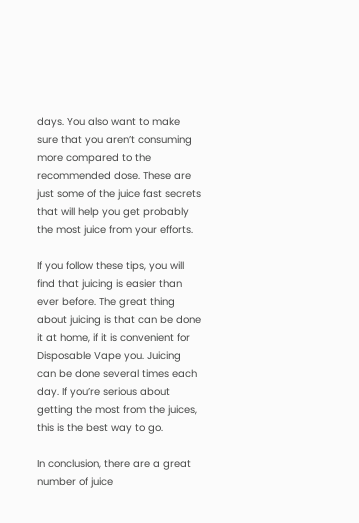days. You also want to make sure that you aren’t consuming more compared to the recommended dose. These are just some of the juice fast secrets that will help you get probably the most juice from your efforts.

If you follow these tips, you will find that juicing is easier than ever before. The great thing about juicing is that can be done it at home, if it is convenient for Disposable Vape you. Juicing can be done several times each day. If you’re serious about getting the most from the juices, this is the best way to go.

In conclusion, there are a great number of juice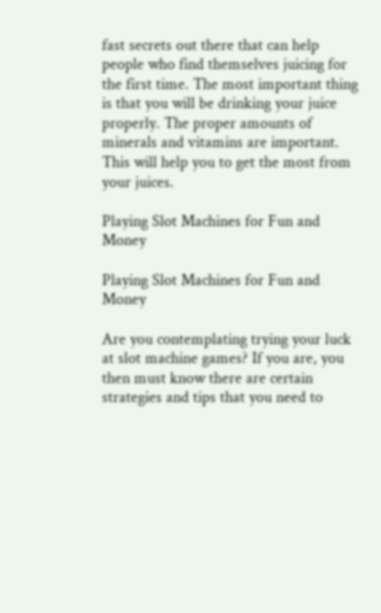fast secrets out there that can help people who find themselves juicing for the first time. The most important thing is that you will be drinking your juice properly. The proper amounts of minerals and vitamins are important. This will help you to get the most from your juices.

Playing Slot Machines for Fun and Money

Playing Slot Machines for Fun and Money

Are you contemplating trying your luck at slot machine games? If you are, you then must know there are certain strategies and tips that you need to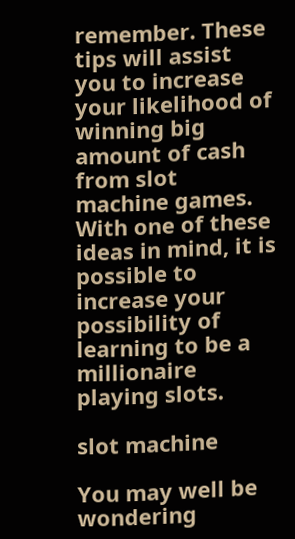remember. These tips will assist you to increase your likelihood of winning big amount of cash from slot machine games. With one of these ideas in mind, it is possible to increase your possibility of learning to be a millionaire playing slots.

slot machine

You may well be wondering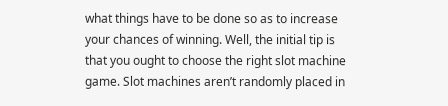what things have to be done so as to increase your chances of winning. Well, the initial tip is that you ought to choose the right slot machine game. Slot machines aren’t randomly placed in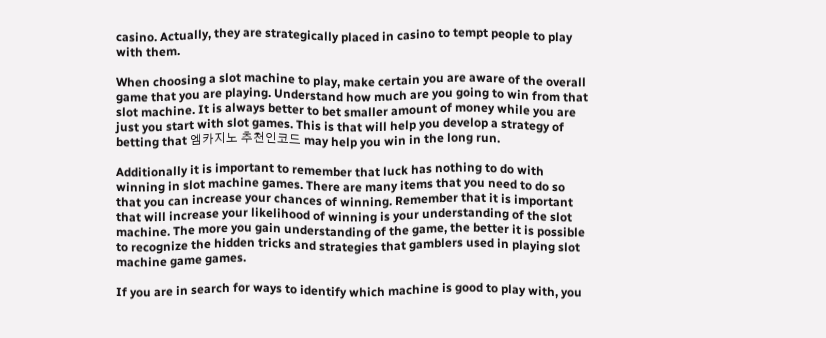casino. Actually, they are strategically placed in casino to tempt people to play with them.

When choosing a slot machine to play, make certain you are aware of the overall game that you are playing. Understand how much are you going to win from that slot machine. It is always better to bet smaller amount of money while you are just you start with slot games. This is that will help you develop a strategy of betting that 엠카지노 추천인코드 may help you win in the long run.

Additionally it is important to remember that luck has nothing to do with winning in slot machine games. There are many items that you need to do so that you can increase your chances of winning. Remember that it is important that will increase your likelihood of winning is your understanding of the slot machine. The more you gain understanding of the game, the better it is possible to recognize the hidden tricks and strategies that gamblers used in playing slot machine game games.

If you are in search for ways to identify which machine is good to play with, you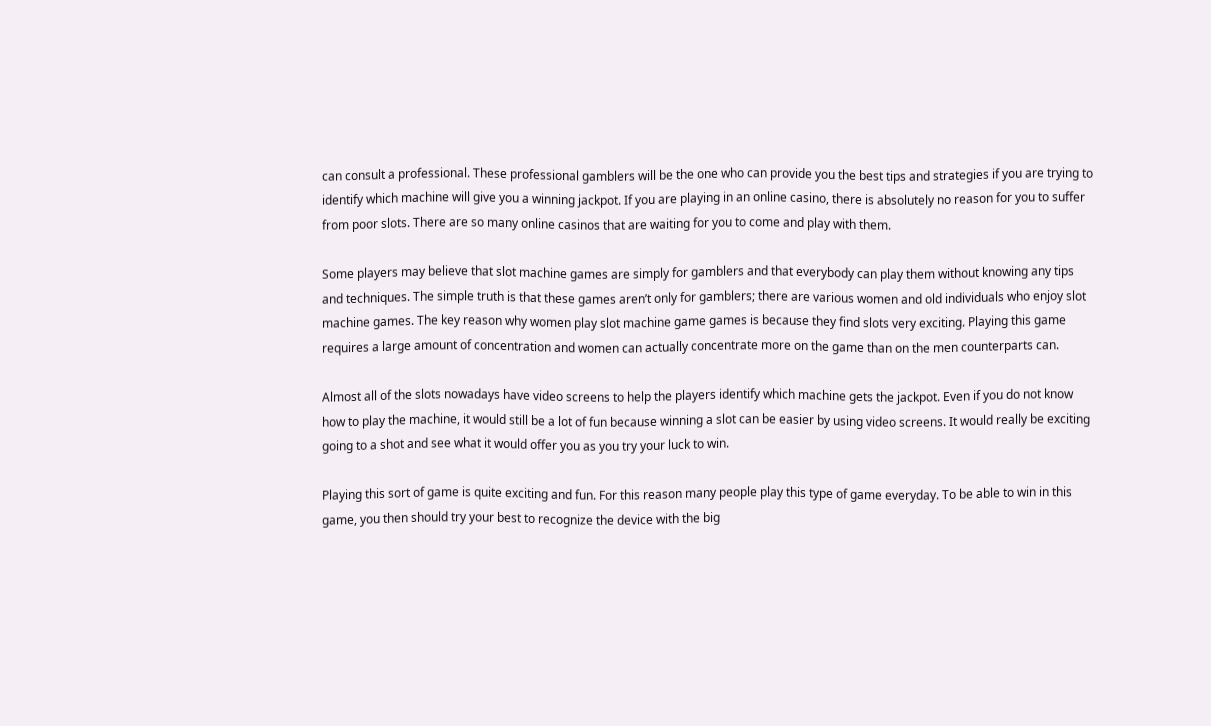can consult a professional. These professional gamblers will be the one who can provide you the best tips and strategies if you are trying to identify which machine will give you a winning jackpot. If you are playing in an online casino, there is absolutely no reason for you to suffer from poor slots. There are so many online casinos that are waiting for you to come and play with them.

Some players may believe that slot machine games are simply for gamblers and that everybody can play them without knowing any tips and techniques. The simple truth is that these games aren’t only for gamblers; there are various women and old individuals who enjoy slot machine games. The key reason why women play slot machine game games is because they find slots very exciting. Playing this game requires a large amount of concentration and women can actually concentrate more on the game than on the men counterparts can.

Almost all of the slots nowadays have video screens to help the players identify which machine gets the jackpot. Even if you do not know how to play the machine, it would still be a lot of fun because winning a slot can be easier by using video screens. It would really be exciting going to a shot and see what it would offer you as you try your luck to win.

Playing this sort of game is quite exciting and fun. For this reason many people play this type of game everyday. To be able to win in this game, you then should try your best to recognize the device with the big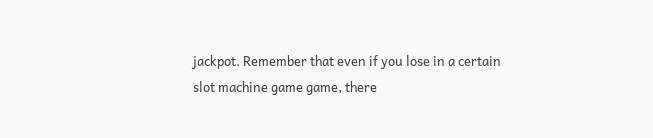jackpot. Remember that even if you lose in a certain slot machine game game, there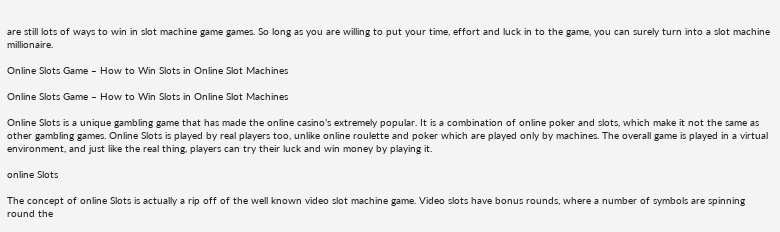are still lots of ways to win in slot machine game games. So long as you are willing to put your time, effort and luck in to the game, you can surely turn into a slot machine millionaire.

Online Slots Game – How to Win Slots in Online Slot Machines

Online Slots Game – How to Win Slots in Online Slot Machines

Online Slots is a unique gambling game that has made the online casino’s extremely popular. It is a combination of online poker and slots, which make it not the same as other gambling games. Online Slots is played by real players too, unlike online roulette and poker which are played only by machines. The overall game is played in a virtual environment, and just like the real thing, players can try their luck and win money by playing it.

online Slots

The concept of online Slots is actually a rip off of the well known video slot machine game. Video slots have bonus rounds, where a number of symbols are spinning round the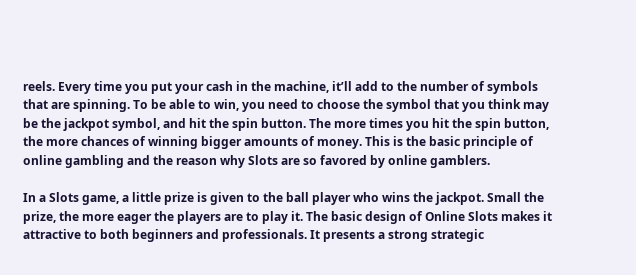reels. Every time you put your cash in the machine, it’ll add to the number of symbols that are spinning. To be able to win, you need to choose the symbol that you think may be the jackpot symbol, and hit the spin button. The more times you hit the spin button, the more chances of winning bigger amounts of money. This is the basic principle of online gambling and the reason why Slots are so favored by online gamblers.

In a Slots game, a little prize is given to the ball player who wins the jackpot. Small the prize, the more eager the players are to play it. The basic design of Online Slots makes it attractive to both beginners and professionals. It presents a strong strategic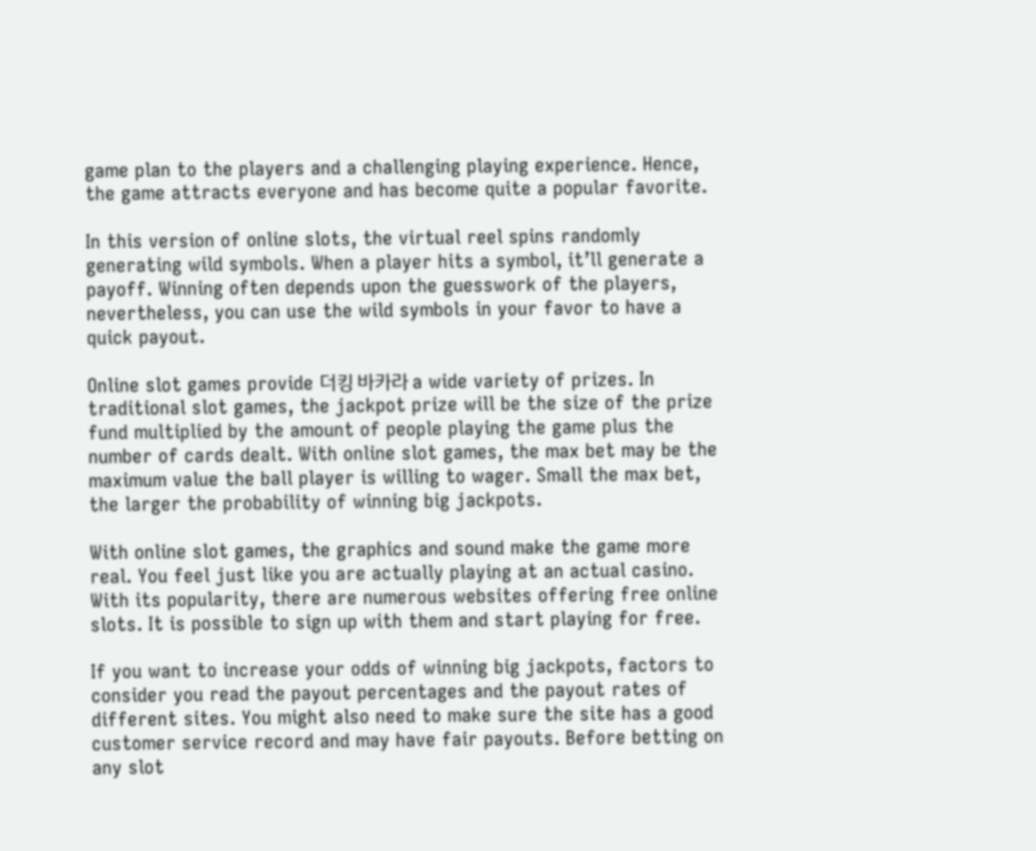game plan to the players and a challenging playing experience. Hence, the game attracts everyone and has become quite a popular favorite.

In this version of online slots, the virtual reel spins randomly generating wild symbols. When a player hits a symbol, it’ll generate a payoff. Winning often depends upon the guesswork of the players, nevertheless, you can use the wild symbols in your favor to have a quick payout.

Online slot games provide 더킹 바카라 a wide variety of prizes. In traditional slot games, the jackpot prize will be the size of the prize fund multiplied by the amount of people playing the game plus the number of cards dealt. With online slot games, the max bet may be the maximum value the ball player is willing to wager. Small the max bet, the larger the probability of winning big jackpots.

With online slot games, the graphics and sound make the game more real. You feel just like you are actually playing at an actual casino. With its popularity, there are numerous websites offering free online slots. It is possible to sign up with them and start playing for free.

If you want to increase your odds of winning big jackpots, factors to consider you read the payout percentages and the payout rates of different sites. You might also need to make sure the site has a good customer service record and may have fair payouts. Before betting on any slot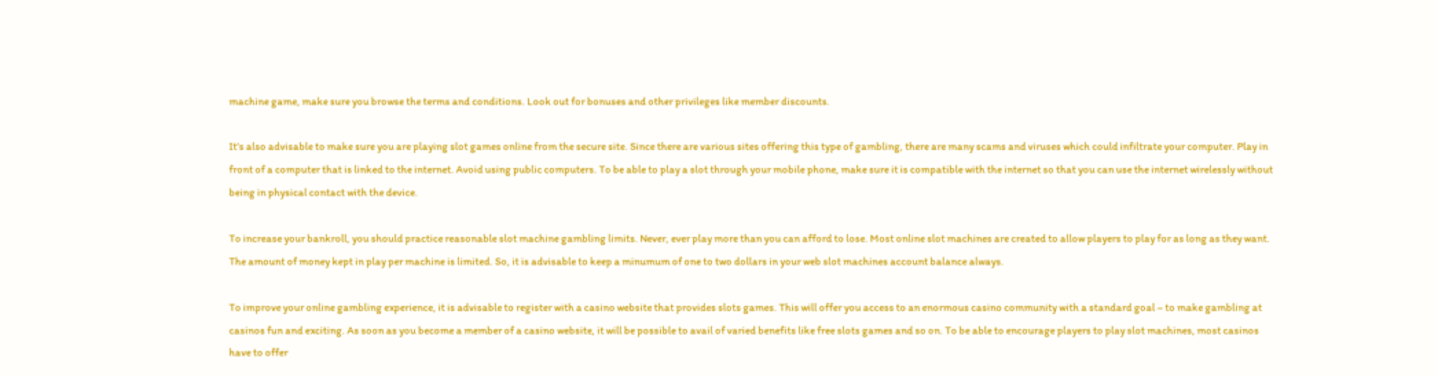machine game, make sure you browse the terms and conditions. Look out for bonuses and other privileges like member discounts.

It’s also advisable to make sure you are playing slot games online from the secure site. Since there are various sites offering this type of gambling, there are many scams and viruses which could infiltrate your computer. Play in front of a computer that is linked to the internet. Avoid using public computers. To be able to play a slot through your mobile phone, make sure it is compatible with the internet so that you can use the internet wirelessly without being in physical contact with the device.

To increase your bankroll, you should practice reasonable slot machine gambling limits. Never, ever play more than you can afford to lose. Most online slot machines are created to allow players to play for as long as they want. The amount of money kept in play per machine is limited. So, it is advisable to keep a minumum of one to two dollars in your web slot machines account balance always.

To improve your online gambling experience, it is advisable to register with a casino website that provides slots games. This will offer you access to an enormous casino community with a standard goal – to make gambling at casinos fun and exciting. As soon as you become a member of a casino website, it will be possible to avail of varied benefits like free slots games and so on. To be able to encourage players to play slot machines, most casinos have to offer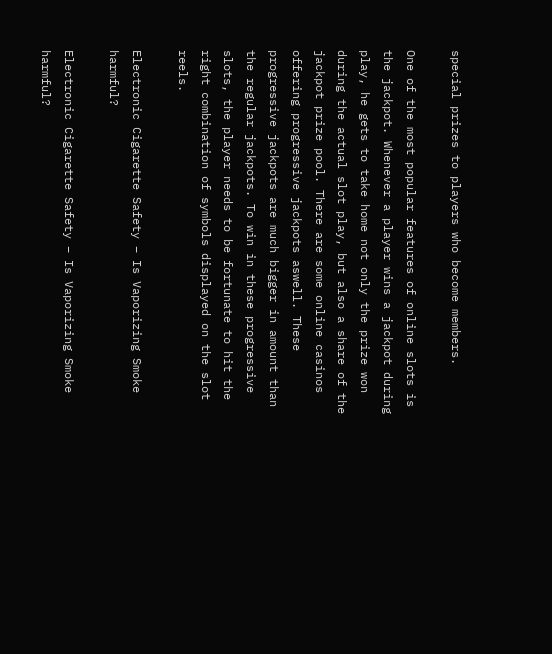special prizes to players who become members.

One of the most popular features of online slots is the jackpot. Whenever a player wins a jackpot during play, he gets to take home not only the prize won during the actual slot play, but also a share of the jackpot prize pool. There are some online casinos offering progressive jackpots aswell. These progressive jackpots are much bigger in amount than the regular jackpots. To win in these progressive slots, the player needs to be fortunate to hit the right combination of symbols displayed on the slot reels.

Electronic Cigarette Safety – Is Vaporizing Smoke harmful?

Electronic Cigarette Safety – Is Vaporizing Smoke harmful?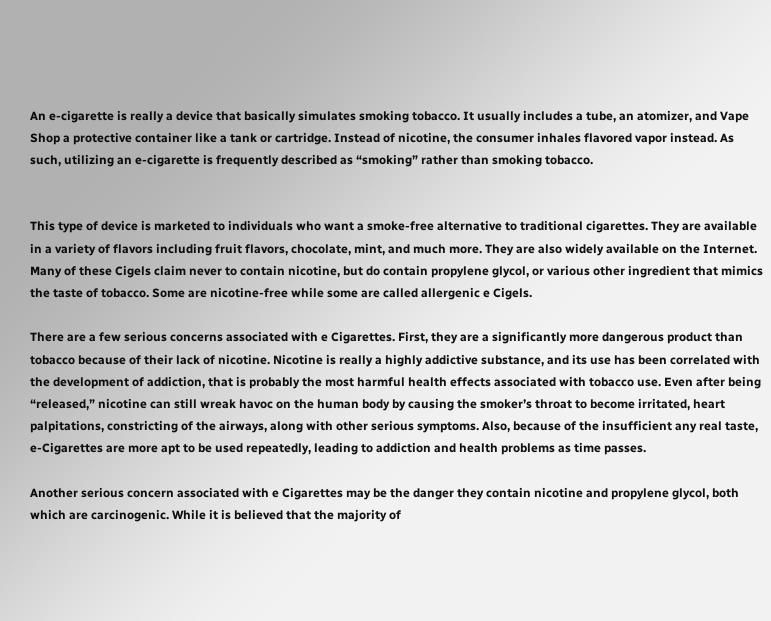An e-cigarette is really a device that basically simulates smoking tobacco. It usually includes a tube, an atomizer, and Vape Shop a protective container like a tank or cartridge. Instead of nicotine, the consumer inhales flavored vapor instead. As such, utilizing an e-cigarette is frequently described as “smoking” rather than smoking tobacco.


This type of device is marketed to individuals who want a smoke-free alternative to traditional cigarettes. They are available in a variety of flavors including fruit flavors, chocolate, mint, and much more. They are also widely available on the Internet. Many of these Cigels claim never to contain nicotine, but do contain propylene glycol, or various other ingredient that mimics the taste of tobacco. Some are nicotine-free while some are called allergenic e Cigels.

There are a few serious concerns associated with e Cigarettes. First, they are a significantly more dangerous product than tobacco because of their lack of nicotine. Nicotine is really a highly addictive substance, and its use has been correlated with the development of addiction, that is probably the most harmful health effects associated with tobacco use. Even after being “released,” nicotine can still wreak havoc on the human body by causing the smoker’s throat to become irritated, heart palpitations, constricting of the airways, along with other serious symptoms. Also, because of the insufficient any real taste, e-Cigarettes are more apt to be used repeatedly, leading to addiction and health problems as time passes.

Another serious concern associated with e Cigarettes may be the danger they contain nicotine and propylene glycol, both which are carcinogenic. While it is believed that the majority of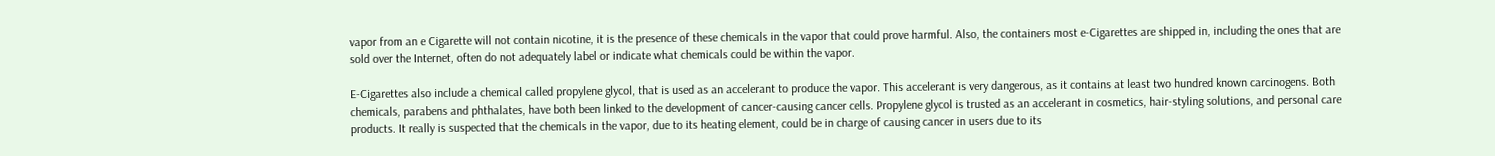vapor from an e Cigarette will not contain nicotine, it is the presence of these chemicals in the vapor that could prove harmful. Also, the containers most e-Cigarettes are shipped in, including the ones that are sold over the Internet, often do not adequately label or indicate what chemicals could be within the vapor.

E-Cigarettes also include a chemical called propylene glycol, that is used as an accelerant to produce the vapor. This accelerant is very dangerous, as it contains at least two hundred known carcinogens. Both chemicals, parabens and phthalates, have both been linked to the development of cancer-causing cancer cells. Propylene glycol is trusted as an accelerant in cosmetics, hair-styling solutions, and personal care products. It really is suspected that the chemicals in the vapor, due to its heating element, could be in charge of causing cancer in users due to its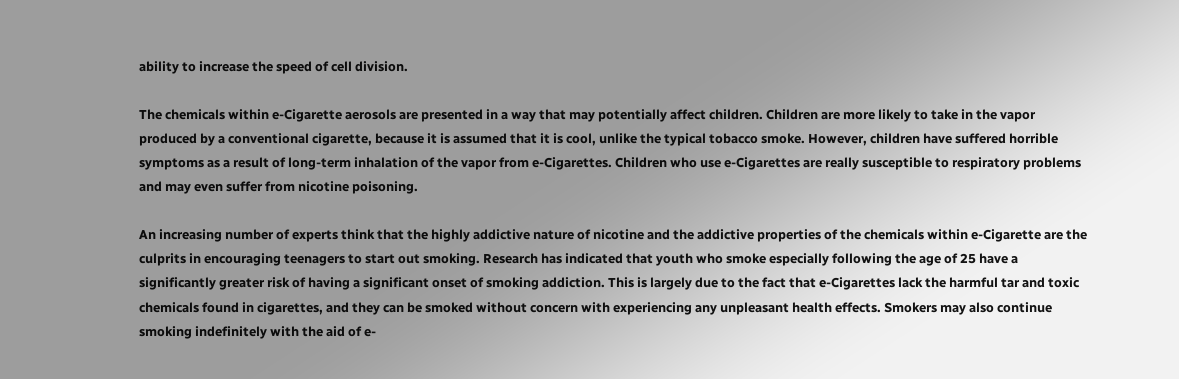ability to increase the speed of cell division.

The chemicals within e-Cigarette aerosols are presented in a way that may potentially affect children. Children are more likely to take in the vapor produced by a conventional cigarette, because it is assumed that it is cool, unlike the typical tobacco smoke. However, children have suffered horrible symptoms as a result of long-term inhalation of the vapor from e-Cigarettes. Children who use e-Cigarettes are really susceptible to respiratory problems and may even suffer from nicotine poisoning.

An increasing number of experts think that the highly addictive nature of nicotine and the addictive properties of the chemicals within e-Cigarette are the culprits in encouraging teenagers to start out smoking. Research has indicated that youth who smoke especially following the age of 25 have a significantly greater risk of having a significant onset of smoking addiction. This is largely due to the fact that e-Cigarettes lack the harmful tar and toxic chemicals found in cigarettes, and they can be smoked without concern with experiencing any unpleasant health effects. Smokers may also continue smoking indefinitely with the aid of e-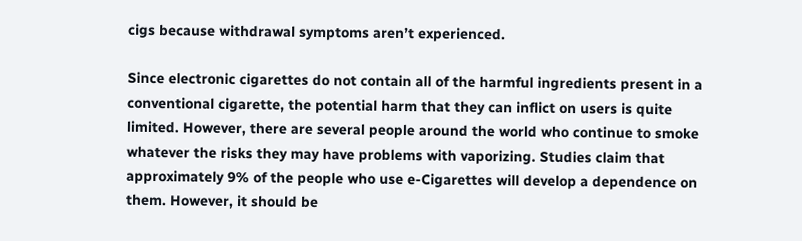cigs because withdrawal symptoms aren’t experienced.

Since electronic cigarettes do not contain all of the harmful ingredients present in a conventional cigarette, the potential harm that they can inflict on users is quite limited. However, there are several people around the world who continue to smoke whatever the risks they may have problems with vaporizing. Studies claim that approximately 9% of the people who use e-Cigarettes will develop a dependence on them. However, it should be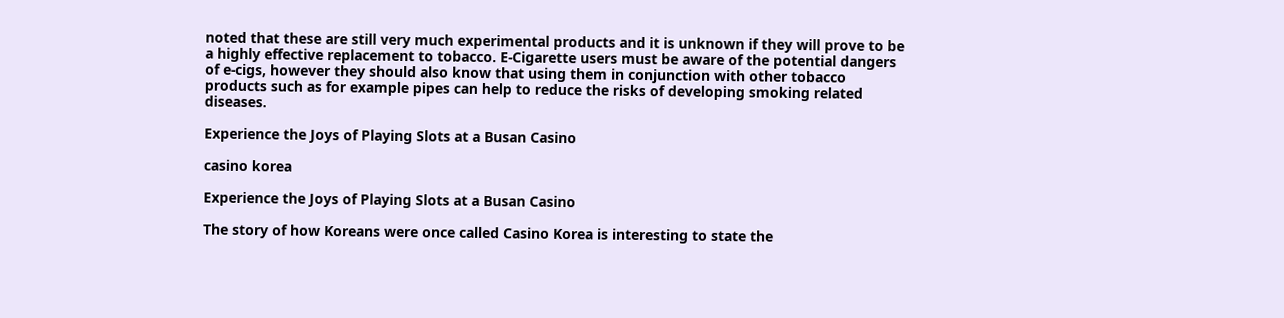noted that these are still very much experimental products and it is unknown if they will prove to be a highly effective replacement to tobacco. E-Cigarette users must be aware of the potential dangers of e-cigs, however they should also know that using them in conjunction with other tobacco products such as for example pipes can help to reduce the risks of developing smoking related diseases.

Experience the Joys of Playing Slots at a Busan Casino

casino korea

Experience the Joys of Playing Slots at a Busan Casino

The story of how Koreans were once called Casino Korea is interesting to state the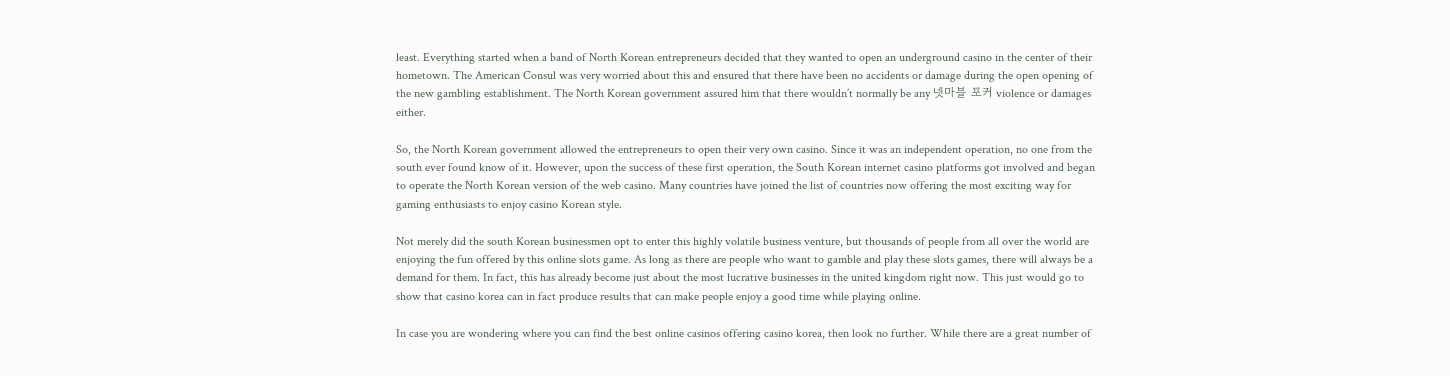least. Everything started when a band of North Korean entrepreneurs decided that they wanted to open an underground casino in the center of their hometown. The American Consul was very worried about this and ensured that there have been no accidents or damage during the open opening of the new gambling establishment. The North Korean government assured him that there wouldn’t normally be any 넷마블 포커 violence or damages either.

So, the North Korean government allowed the entrepreneurs to open their very own casino. Since it was an independent operation, no one from the south ever found know of it. However, upon the success of these first operation, the South Korean internet casino platforms got involved and began to operate the North Korean version of the web casino. Many countries have joined the list of countries now offering the most exciting way for gaming enthusiasts to enjoy casino Korean style.

Not merely did the south Korean businessmen opt to enter this highly volatile business venture, but thousands of people from all over the world are enjoying the fun offered by this online slots game. As long as there are people who want to gamble and play these slots games, there will always be a demand for them. In fact, this has already become just about the most lucrative businesses in the united kingdom right now. This just would go to show that casino korea can in fact produce results that can make people enjoy a good time while playing online.

In case you are wondering where you can find the best online casinos offering casino korea, then look no further. While there are a great number of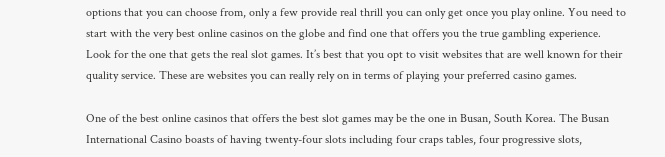options that you can choose from, only a few provide real thrill you can only get once you play online. You need to start with the very best online casinos on the globe and find one that offers you the true gambling experience. Look for the one that gets the real slot games. It’s best that you opt to visit websites that are well known for their quality service. These are websites you can really rely on in terms of playing your preferred casino games.

One of the best online casinos that offers the best slot games may be the one in Busan, South Korea. The Busan International Casino boasts of having twenty-four slots including four craps tables, four progressive slots,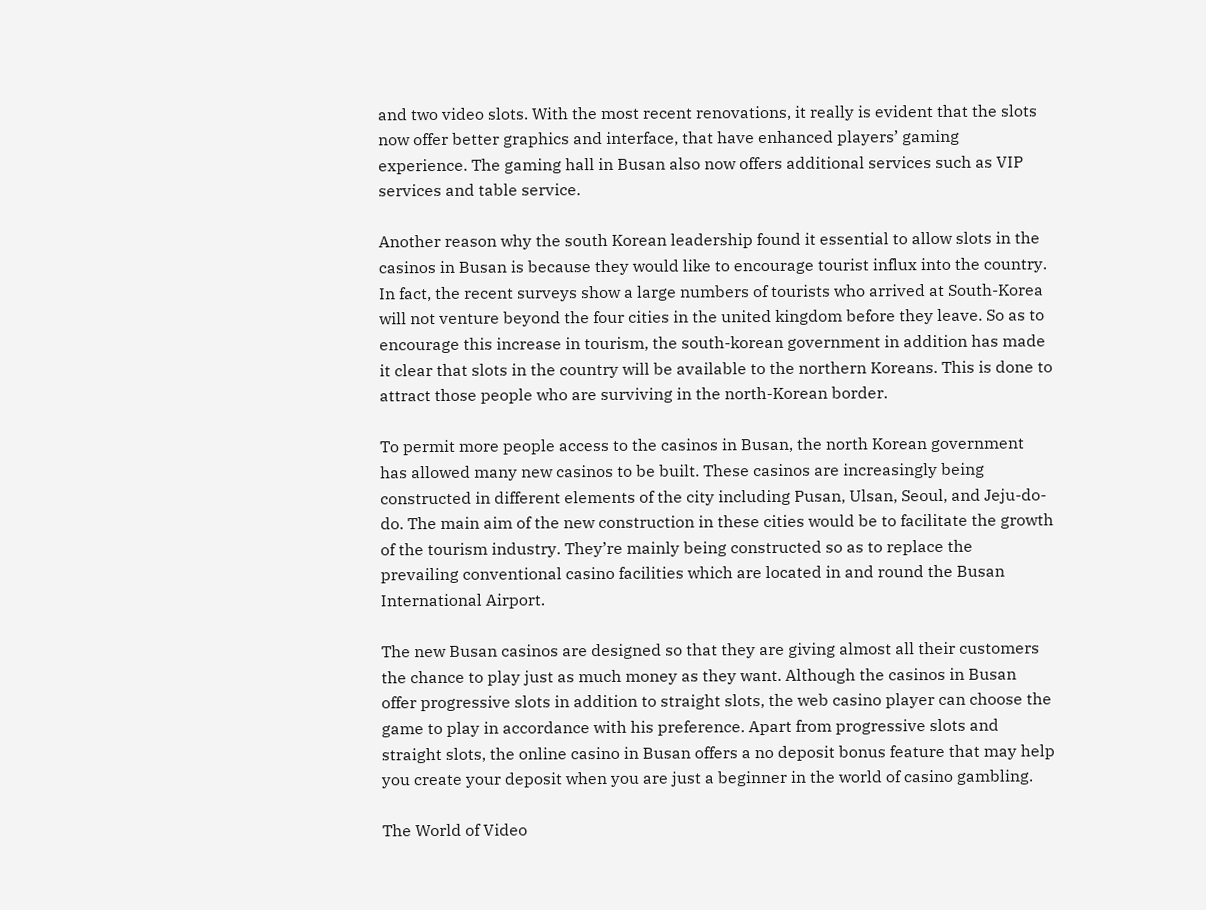and two video slots. With the most recent renovations, it really is evident that the slots now offer better graphics and interface, that have enhanced players’ gaming experience. The gaming hall in Busan also now offers additional services such as VIP services and table service.

Another reason why the south Korean leadership found it essential to allow slots in the casinos in Busan is because they would like to encourage tourist influx into the country. In fact, the recent surveys show a large numbers of tourists who arrived at South-Korea will not venture beyond the four cities in the united kingdom before they leave. So as to encourage this increase in tourism, the south-korean government in addition has made it clear that slots in the country will be available to the northern Koreans. This is done to attract those people who are surviving in the north-Korean border.

To permit more people access to the casinos in Busan, the north Korean government has allowed many new casinos to be built. These casinos are increasingly being constructed in different elements of the city including Pusan, Ulsan, Seoul, and Jeju-do-do. The main aim of the new construction in these cities would be to facilitate the growth of the tourism industry. They’re mainly being constructed so as to replace the prevailing conventional casino facilities which are located in and round the Busan International Airport.

The new Busan casinos are designed so that they are giving almost all their customers the chance to play just as much money as they want. Although the casinos in Busan offer progressive slots in addition to straight slots, the web casino player can choose the game to play in accordance with his preference. Apart from progressive slots and straight slots, the online casino in Busan offers a no deposit bonus feature that may help you create your deposit when you are just a beginner in the world of casino gambling.

The World of Video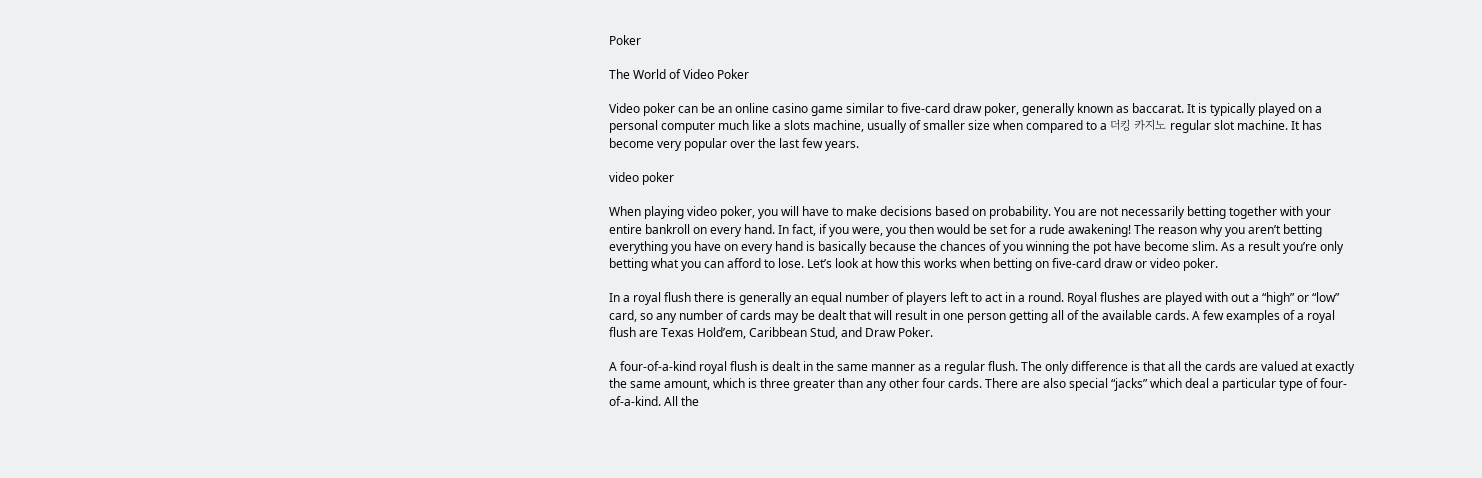Poker

The World of Video Poker

Video poker can be an online casino game similar to five-card draw poker, generally known as baccarat. It is typically played on a personal computer much like a slots machine, usually of smaller size when compared to a 더킹 카지노 regular slot machine. It has become very popular over the last few years.

video poker

When playing video poker, you will have to make decisions based on probability. You are not necessarily betting together with your entire bankroll on every hand. In fact, if you were, you then would be set for a rude awakening! The reason why you aren’t betting everything you have on every hand is basically because the chances of you winning the pot have become slim. As a result you’re only betting what you can afford to lose. Let’s look at how this works when betting on five-card draw or video poker.

In a royal flush there is generally an equal number of players left to act in a round. Royal flushes are played with out a “high” or “low” card, so any number of cards may be dealt that will result in one person getting all of the available cards. A few examples of a royal flush are Texas Hold’em, Caribbean Stud, and Draw Poker.

A four-of-a-kind royal flush is dealt in the same manner as a regular flush. The only difference is that all the cards are valued at exactly the same amount, which is three greater than any other four cards. There are also special “jacks” which deal a particular type of four-of-a-kind. All the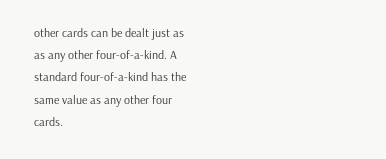other cards can be dealt just as as any other four-of-a-kind. A standard four-of-a-kind has the same value as any other four cards.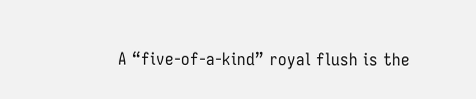A “five-of-a-kind” royal flush is the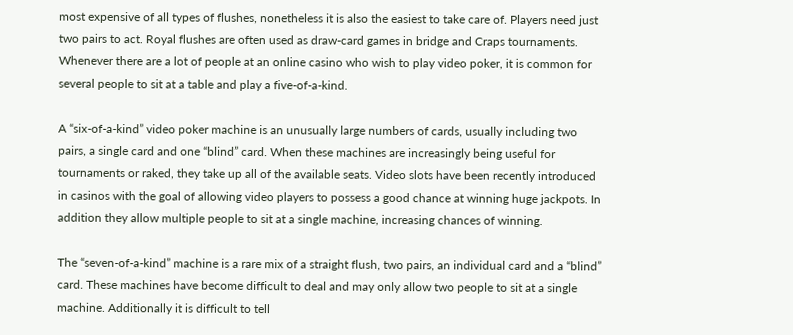most expensive of all types of flushes, nonetheless it is also the easiest to take care of. Players need just two pairs to act. Royal flushes are often used as draw-card games in bridge and Craps tournaments. Whenever there are a lot of people at an online casino who wish to play video poker, it is common for several people to sit at a table and play a five-of-a-kind.

A “six-of-a-kind” video poker machine is an unusually large numbers of cards, usually including two pairs, a single card and one “blind” card. When these machines are increasingly being useful for tournaments or raked, they take up all of the available seats. Video slots have been recently introduced in casinos with the goal of allowing video players to possess a good chance at winning huge jackpots. In addition they allow multiple people to sit at a single machine, increasing chances of winning.

The “seven-of-a-kind” machine is a rare mix of a straight flush, two pairs, an individual card and a “blind” card. These machines have become difficult to deal and may only allow two people to sit at a single machine. Additionally it is difficult to tell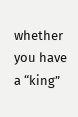whether you have a “king”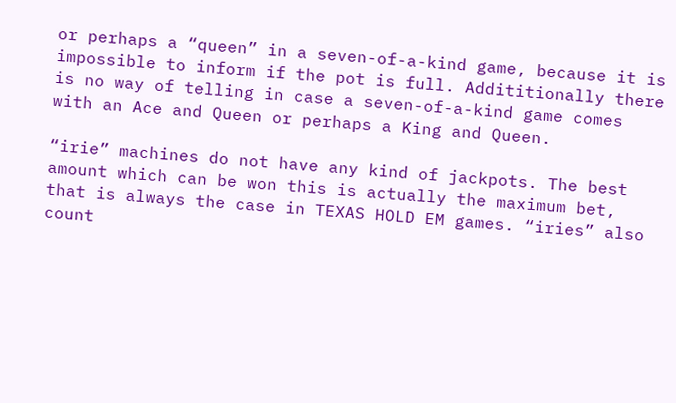or perhaps a “queen” in a seven-of-a-kind game, because it is impossible to inform if the pot is full. Addititionally there is no way of telling in case a seven-of-a-kind game comes with an Ace and Queen or perhaps a King and Queen.

“irie” machines do not have any kind of jackpots. The best amount which can be won this is actually the maximum bet, that is always the case in TEXAS HOLD EM games. “iries” also count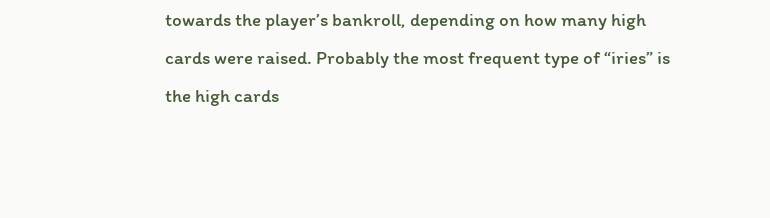towards the player’s bankroll, depending on how many high cards were raised. Probably the most frequent type of “iries” is the high cards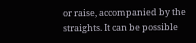or raise, accompanied by the straights. It can be possible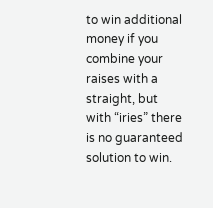to win additional money if you combine your raises with a straight, but with “iries” there is no guaranteed solution to win.